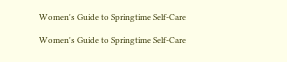Women's Guide to Springtime Self-Care

Women's Guide to Springtime Self-Care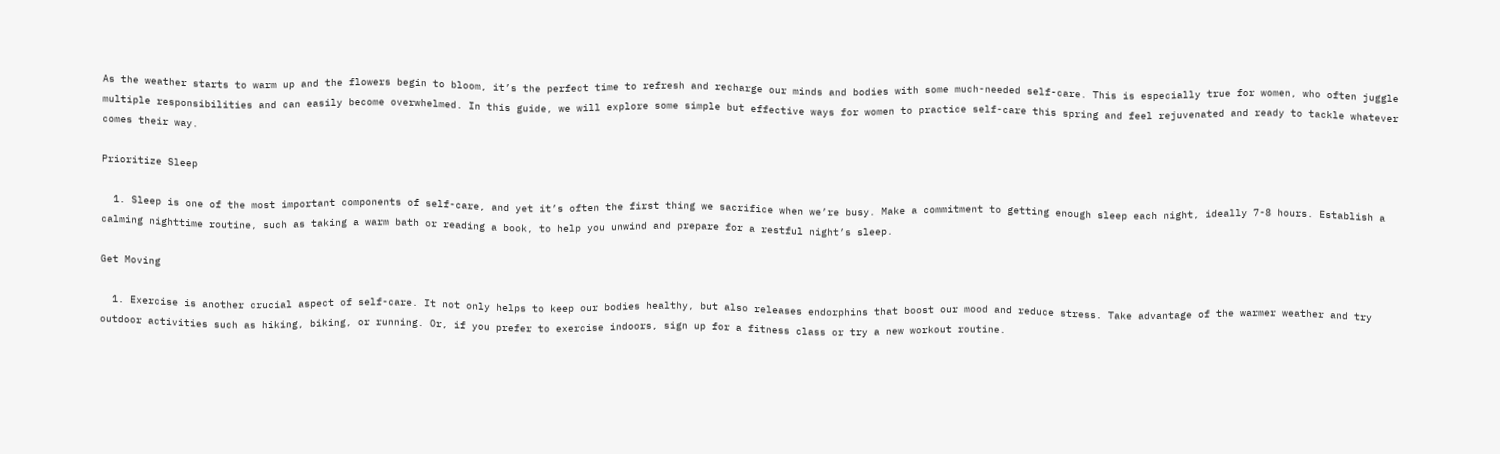As the weather starts to warm up and the flowers begin to bloom, it’s the perfect time to refresh and recharge our minds and bodies with some much-needed self-care. This is especially true for women, who often juggle multiple responsibilities and can easily become overwhelmed. In this guide, we will explore some simple but effective ways for women to practice self-care this spring and feel rejuvenated and ready to tackle whatever comes their way.

Prioritize Sleep

  1. Sleep is one of the most important components of self-care, and yet it’s often the first thing we sacrifice when we’re busy. Make a commitment to getting enough sleep each night, ideally 7-8 hours. Establish a calming nighttime routine, such as taking a warm bath or reading a book, to help you unwind and prepare for a restful night’s sleep.

Get Moving

  1. Exercise is another crucial aspect of self-care. It not only helps to keep our bodies healthy, but also releases endorphins that boost our mood and reduce stress. Take advantage of the warmer weather and try outdoor activities such as hiking, biking, or running. Or, if you prefer to exercise indoors, sign up for a fitness class or try a new workout routine.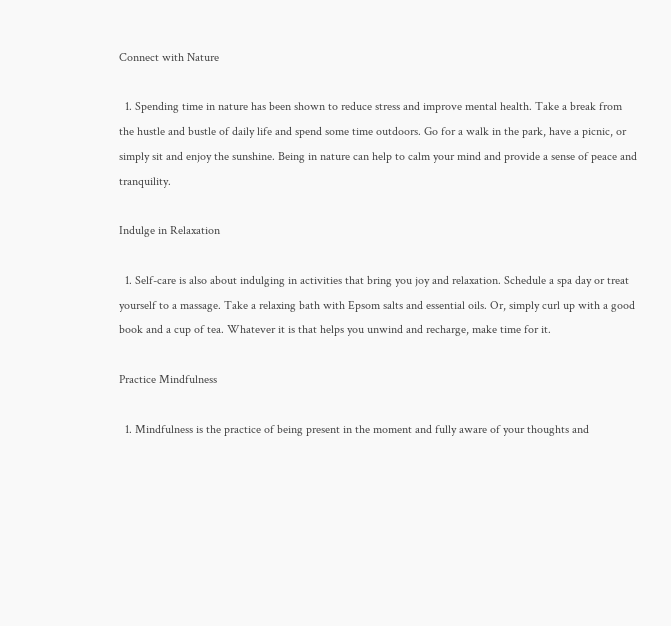Connect with Nature

  1. Spending time in nature has been shown to reduce stress and improve mental health. Take a break from the hustle and bustle of daily life and spend some time outdoors. Go for a walk in the park, have a picnic, or simply sit and enjoy the sunshine. Being in nature can help to calm your mind and provide a sense of peace and tranquility.

Indulge in Relaxation

  1. Self-care is also about indulging in activities that bring you joy and relaxation. Schedule a spa day or treat yourself to a massage. Take a relaxing bath with Epsom salts and essential oils. Or, simply curl up with a good book and a cup of tea. Whatever it is that helps you unwind and recharge, make time for it.

Practice Mindfulness

  1. Mindfulness is the practice of being present in the moment and fully aware of your thoughts and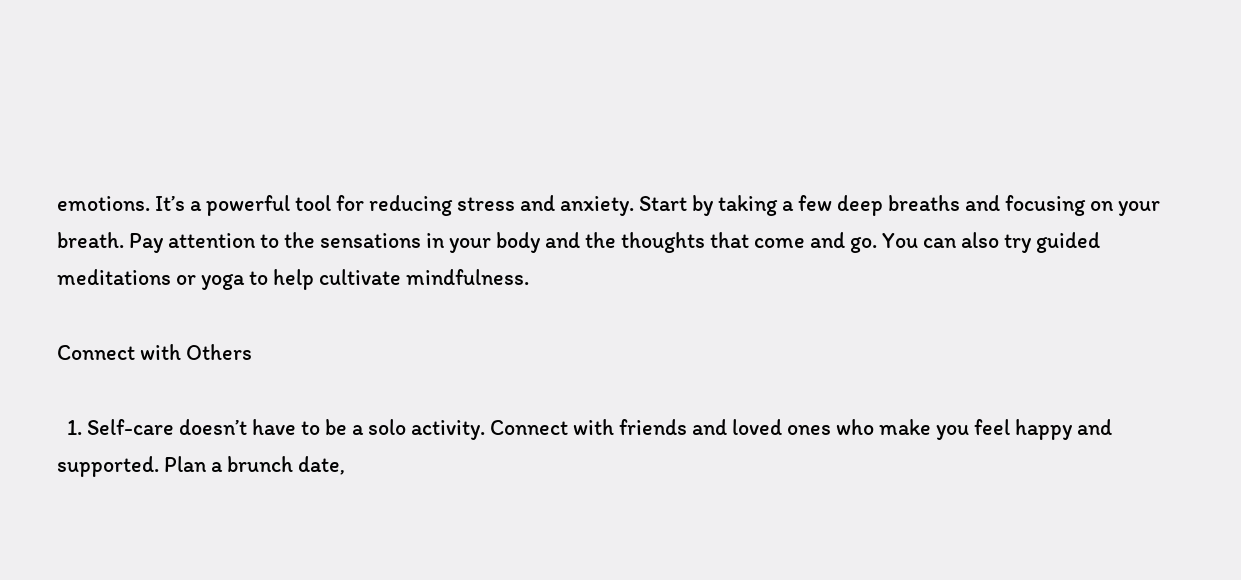emotions. It’s a powerful tool for reducing stress and anxiety. Start by taking a few deep breaths and focusing on your breath. Pay attention to the sensations in your body and the thoughts that come and go. You can also try guided meditations or yoga to help cultivate mindfulness.

Connect with Others

  1. Self-care doesn’t have to be a solo activity. Connect with friends and loved ones who make you feel happy and supported. Plan a brunch date,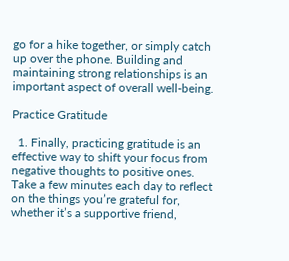go for a hike together, or simply catch up over the phone. Building and maintaining strong relationships is an important aspect of overall well-being.

Practice Gratitude

  1. Finally, practicing gratitude is an effective way to shift your focus from negative thoughts to positive ones. Take a few minutes each day to reflect on the things you’re grateful for, whether it’s a supportive friend,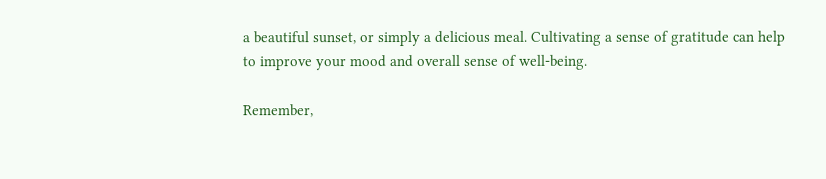a beautiful sunset, or simply a delicious meal. Cultivating a sense of gratitude can help to improve your mood and overall sense of well-being.

Remember,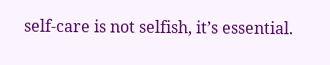self-care is not selfish, it’s essential.